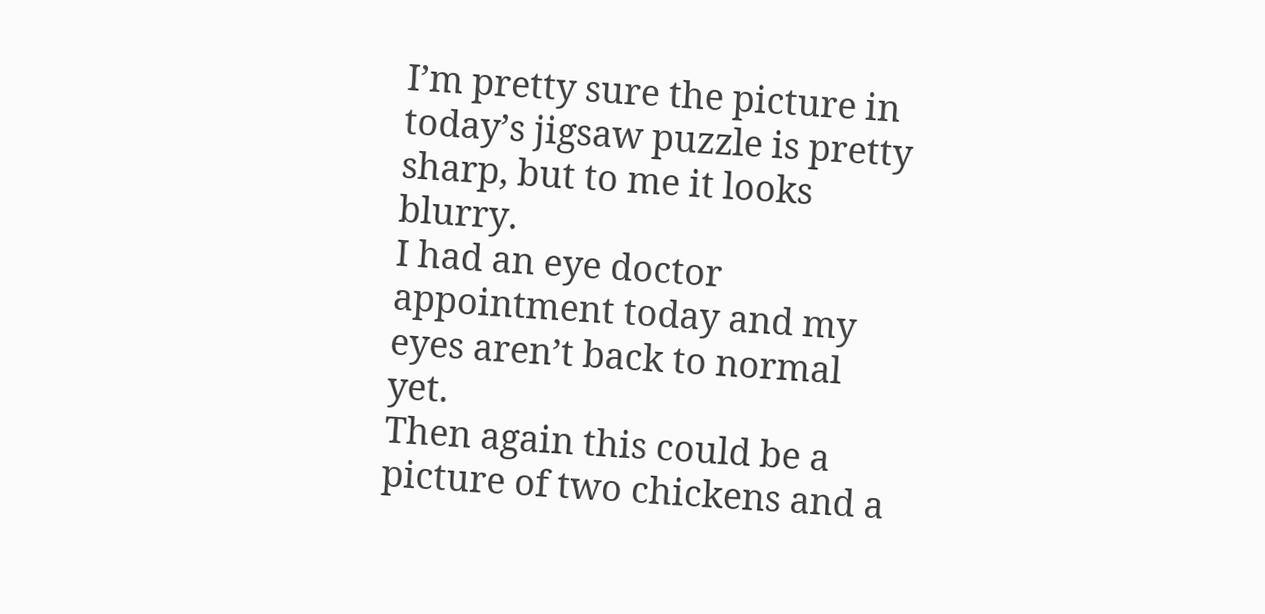I’m pretty sure the picture in today’s jigsaw puzzle is pretty sharp, but to me it looks blurry.
I had an eye doctor appointment today and my eyes aren’t back to normal yet.
Then again this could be a picture of two chickens and a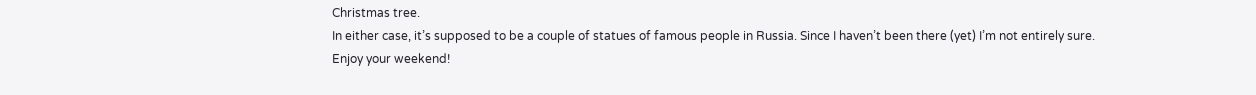Christmas tree.
In either case, it’s supposed to be a couple of statues of famous people in Russia. Since I haven’t been there (yet) I’m not entirely sure.
Enjoy your weekend!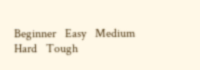Beginner   Easy   Medium   Hard   Tough